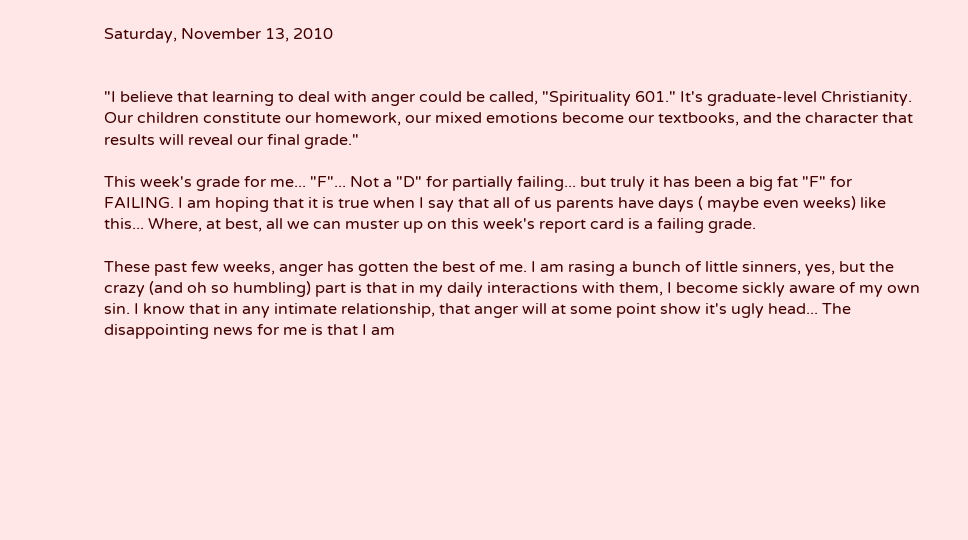Saturday, November 13, 2010


"I believe that learning to deal with anger could be called, "Spirituality 601." It's graduate-level Christianity. Our children constitute our homework, our mixed emotions become our textbooks, and the character that results will reveal our final grade."

This week's grade for me... "F"... Not a "D" for partially failing... but truly it has been a big fat "F" for FAILING. I am hoping that it is true when I say that all of us parents have days ( maybe even weeks) like this... Where, at best, all we can muster up on this week's report card is a failing grade.

These past few weeks, anger has gotten the best of me. I am rasing a bunch of little sinners, yes, but the crazy (and oh so humbling) part is that in my daily interactions with them, I become sickly aware of my own sin. I know that in any intimate relationship, that anger will at some point show it's ugly head... The disappointing news for me is that I am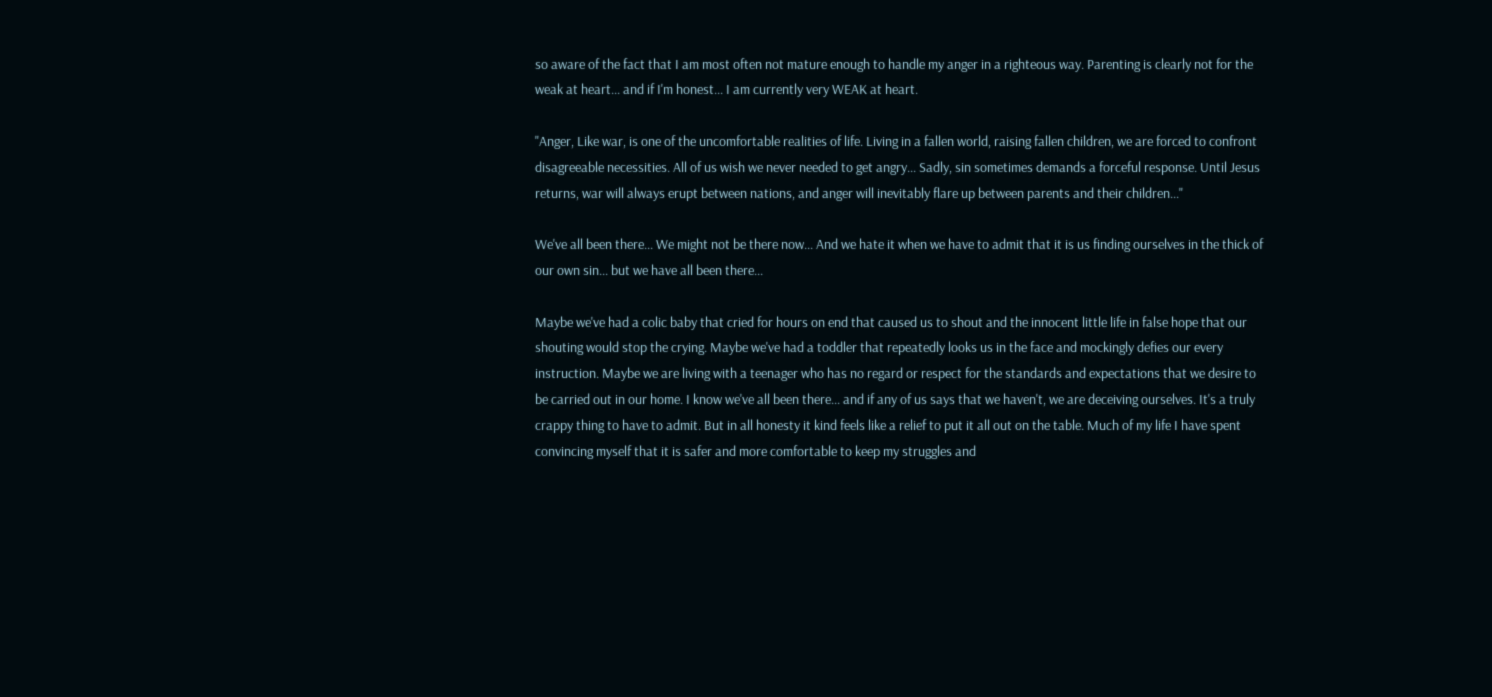so aware of the fact that I am most often not mature enough to handle my anger in a righteous way. Parenting is clearly not for the weak at heart... and if I'm honest... I am currently very WEAK at heart.

"Anger, Like war, is one of the uncomfortable realities of life. Living in a fallen world, raising fallen children, we are forced to confront disagreeable necessities. All of us wish we never needed to get angry... Sadly, sin sometimes demands a forceful response. Until Jesus returns, war will always erupt between nations, and anger will inevitably flare up between parents and their children..."

We've all been there... We might not be there now... And we hate it when we have to admit that it is us finding ourselves in the thick of our own sin... but we have all been there...

Maybe we've had a colic baby that cried for hours on end that caused us to shout and the innocent little life in false hope that our shouting would stop the crying. Maybe we've had a toddler that repeatedly looks us in the face and mockingly defies our every instruction. Maybe we are living with a teenager who has no regard or respect for the standards and expectations that we desire to be carried out in our home. I know we've all been there... and if any of us says that we haven't, we are deceiving ourselves. It's a truly crappy thing to have to admit. But in all honesty it kind feels like a relief to put it all out on the table. Much of my life I have spent convincing myself that it is safer and more comfortable to keep my struggles and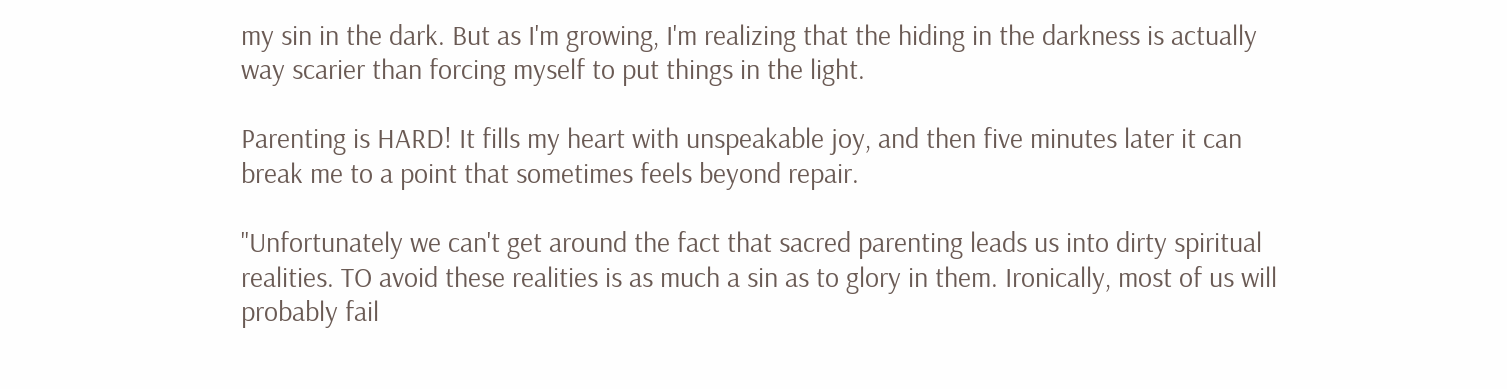my sin in the dark. But as I'm growing, I'm realizing that the hiding in the darkness is actually way scarier than forcing myself to put things in the light.

Parenting is HARD! It fills my heart with unspeakable joy, and then five minutes later it can break me to a point that sometimes feels beyond repair.

"Unfortunately we can't get around the fact that sacred parenting leads us into dirty spiritual realities. TO avoid these realities is as much a sin as to glory in them. Ironically, most of us will probably fail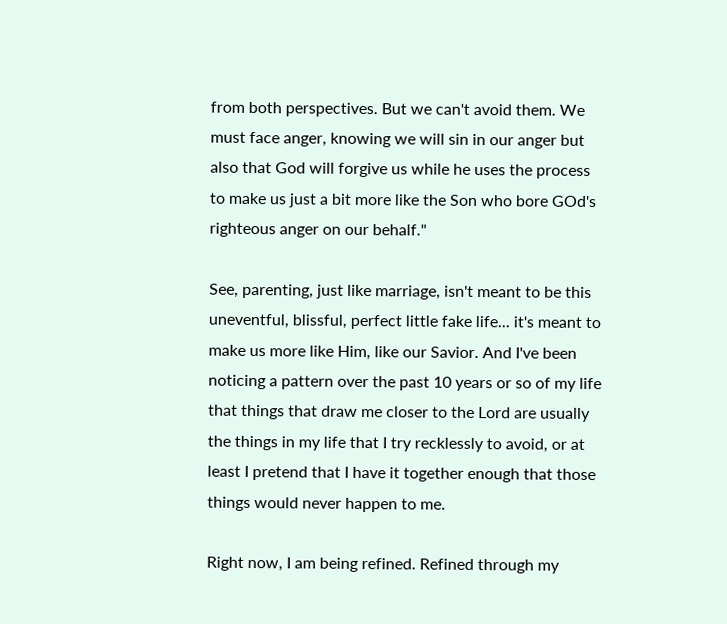from both perspectives. But we can't avoid them. We must face anger, knowing we will sin in our anger but also that God will forgive us while he uses the process to make us just a bit more like the Son who bore GOd's righteous anger on our behalf."

See, parenting, just like marriage, isn't meant to be this uneventful, blissful, perfect little fake life... it's meant to make us more like Him, like our Savior. And I've been noticing a pattern over the past 10 years or so of my life that things that draw me closer to the Lord are usually the things in my life that I try recklessly to avoid, or at least I pretend that I have it together enough that those things would never happen to me.

Right now, I am being refined. Refined through my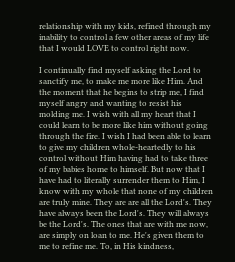relationship with my kids, refined through my inability to control a few other areas of my life that I would LOVE to control right now.

I continually find myself asking the Lord to sanctify me, to make me more like Him. And the moment that he begins to strip me, I find myself angry and wanting to resist his molding me. I wish with all my heart that I could learn to be more like him without going through the fire. I wish I had been able to learn to give my children whole-heartedly to his control without Him having had to take three of my babies home to himself. But now that I have had to literally surrender them to Him, I know with my whole that none of my children are truly mine. They are are all the Lord's. They have always been the Lord's. They will always be the Lord's. The ones that are with me now, are simply on loan to me. He's given them to me to refine me. To, in His kindness,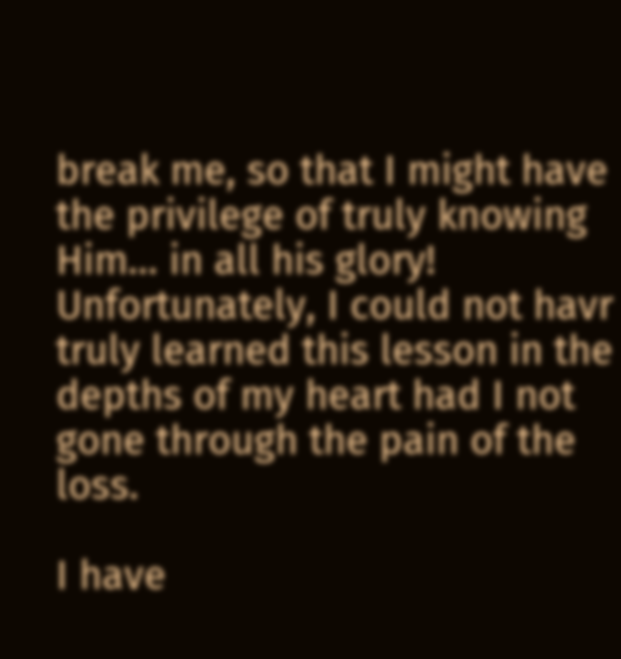break me, so that I might have the privilege of truly knowing Him... in all his glory! Unfortunately, I could not havr truly learned this lesson in the depths of my heart had I not gone through the pain of the loss.

I have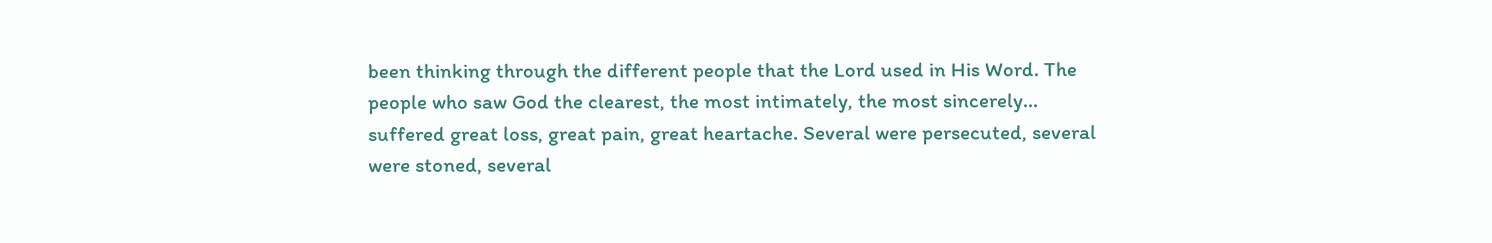been thinking through the different people that the Lord used in His Word. The people who saw God the clearest, the most intimately, the most sincerely... suffered great loss, great pain, great heartache. Several were persecuted, several were stoned, several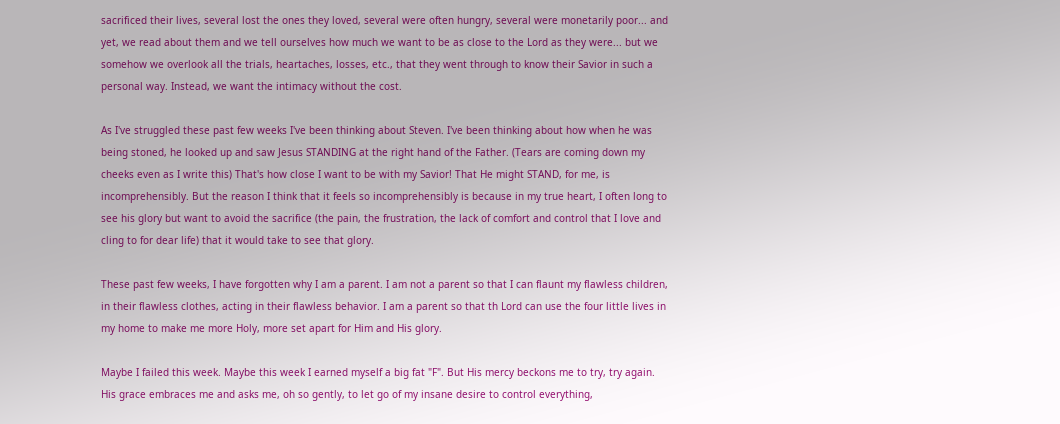sacrificed their lives, several lost the ones they loved, several were often hungry, several were monetarily poor... and yet, we read about them and we tell ourselves how much we want to be as close to the Lord as they were... but we somehow we overlook all the trials, heartaches, losses, etc., that they went through to know their Savior in such a personal way. Instead, we want the intimacy without the cost.

As I've struggled these past few weeks I've been thinking about Steven. I've been thinking about how when he was being stoned, he looked up and saw Jesus STANDING at the right hand of the Father. (Tears are coming down my cheeks even as I write this) That's how close I want to be with my Savior! That He might STAND, for me, is incomprehensibly. But the reason I think that it feels so incomprehensibly is because in my true heart, I often long to see his glory but want to avoid the sacrifice (the pain, the frustration, the lack of comfort and control that I love and cling to for dear life) that it would take to see that glory.

These past few weeks, I have forgotten why I am a parent. I am not a parent so that I can flaunt my flawless children, in their flawless clothes, acting in their flawless behavior. I am a parent so that th Lord can use the four little lives in my home to make me more Holy, more set apart for Him and His glory.

Maybe I failed this week. Maybe this week I earned myself a big fat "F". But His mercy beckons me to try, try again. His grace embraces me and asks me, oh so gently, to let go of my insane desire to control everything,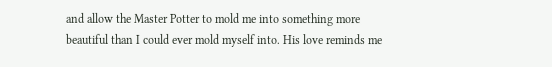and allow the Master Potter to mold me into something more beautiful than I could ever mold myself into. His love reminds me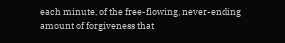each minute, of the free-flowing, never-ending amount of forgiveness that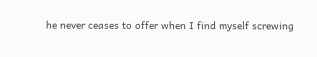he never ceases to offer when I find myself screwing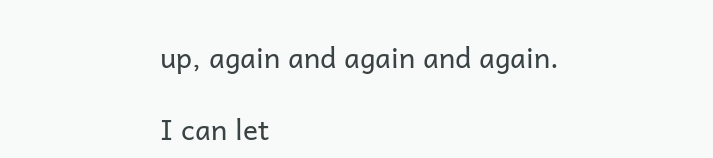up, again and again and again.

I can let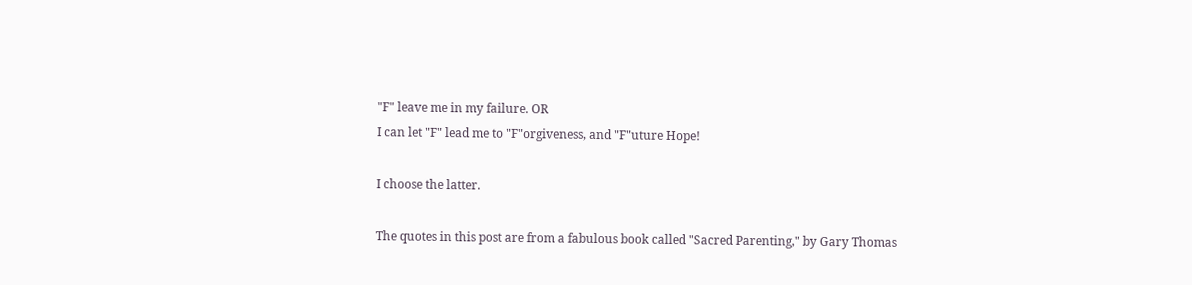"F" leave me in my failure. OR
I can let "F" lead me to "F"orgiveness, and "F"uture Hope!

I choose the latter.

The quotes in this post are from a fabulous book called "Sacred Parenting," by Gary Thomas